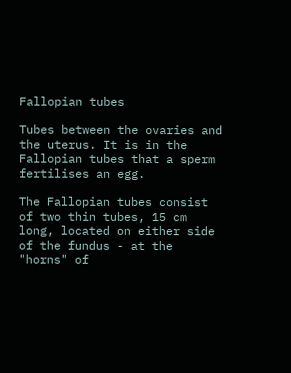Fallopian tubes

Tubes between the ovaries and the uterus. It is in the Fallopian tubes that a sperm fertilises an egg.

The Fallopian tubes consist of two thin tubes, 15 cm long, located on either side of the fundus - at the "horns" of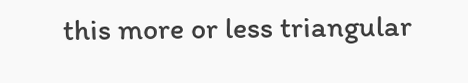this more or less triangular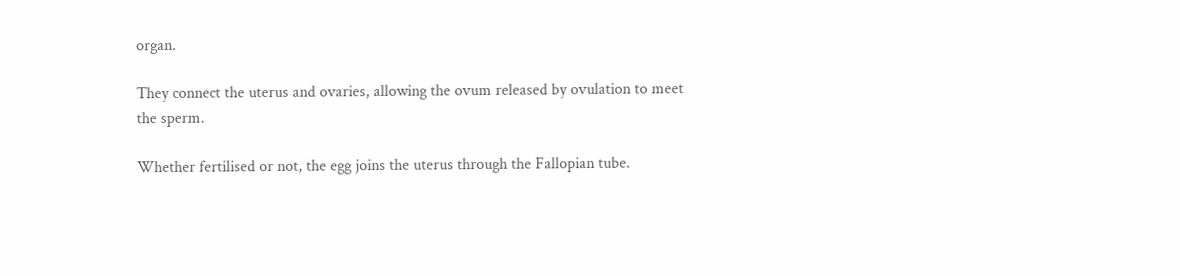organ.

They connect the uterus and ovaries, allowing the ovum released by ovulation to meet the sperm.

Whether fertilised or not, the egg joins the uterus through the Fallopian tube.